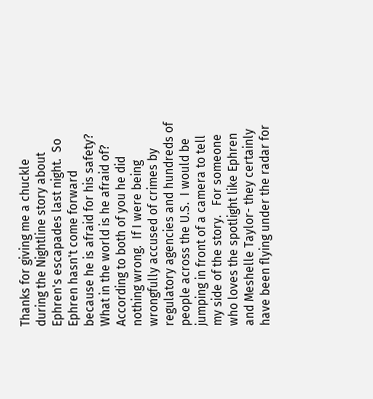Thanks for giving me a chuckle during the Nightline story about Ephren's escapades last night.  So Ephren hasn't come forward because he is afraid for his safety?  What in the world is he afraid of?  According to both of you he did nothing wrong.  If I were being wrongfully accused of crimes by regulatory agencies and hundreds of people across the U.S.  I would be jumping in front of a camera to tell my side of the story.   For someone who loves the spotlight like Ephren and Meshelle Taylor- they certainly have been flying under the radar for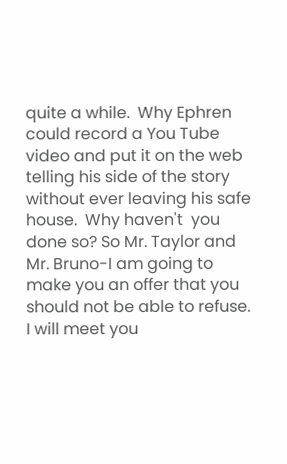quite a while.  Why Ephren could record a You Tube video and put it on the web  telling his side of the story without ever leaving his safe house.  Why haven't  you done so? So Mr. Taylor and Mr. Bruno-I am going to make you an offer that you should not be able to refuse.  I will meet you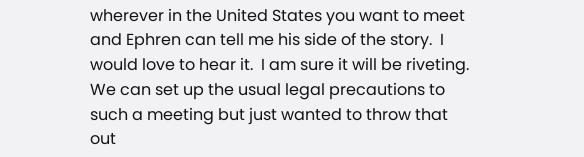wherever in the United States you want to meet and Ephren can tell me his side of the story.  I would love to hear it.  I am sure it will be riveting. We can set up the usual legal precautions to such a meeting but just wanted to throw that out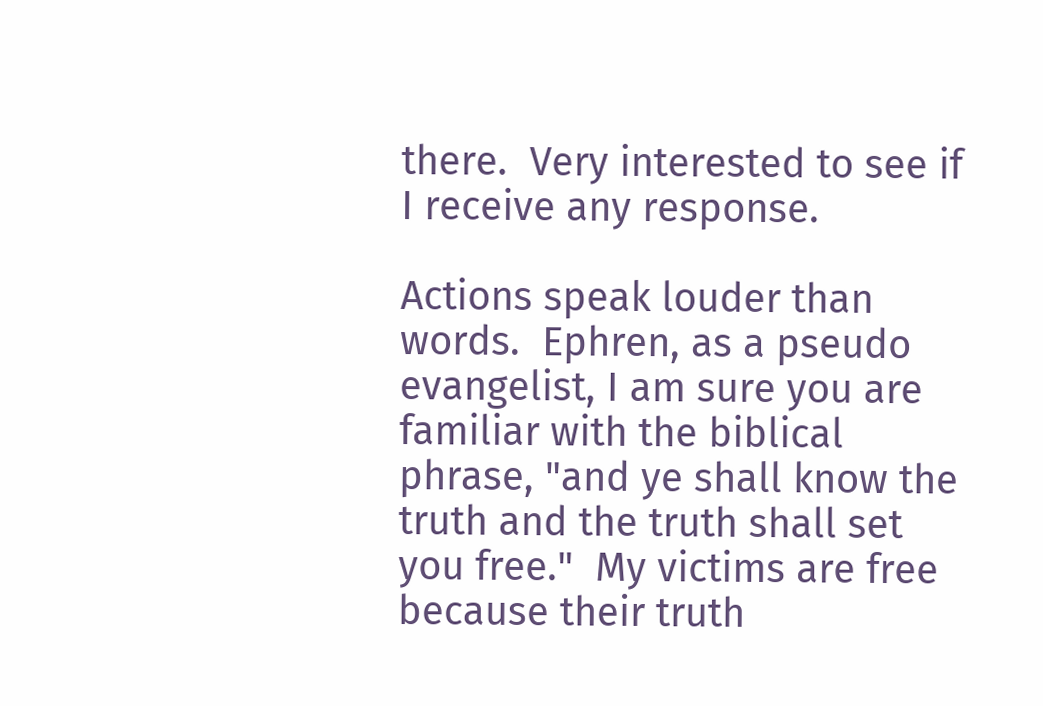there.  Very interested to see if I receive any response.

Actions speak louder than words.  Ephren, as a pseudo evangelist, I am sure you are familiar with the biblical phrase, "and ye shall know the truth and the truth shall set you free."  My victims are free because their truth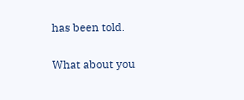has been told.

What about you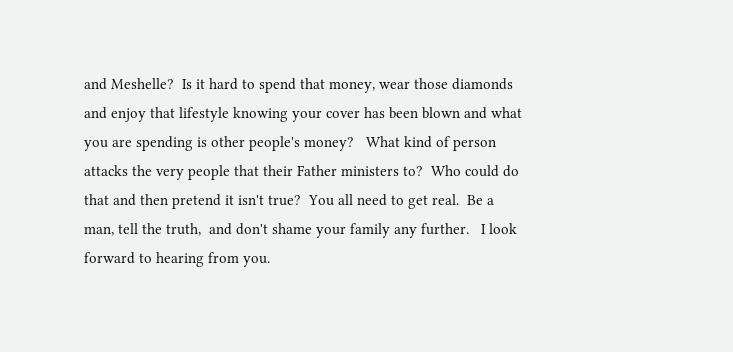and Meshelle?  Is it hard to spend that money, wear those diamonds and enjoy that lifestyle knowing your cover has been blown and what you are spending is other people's money?   What kind of person attacks the very people that their Father ministers to?  Who could do that and then pretend it isn't true?  You all need to get real.  Be a man, tell the truth,  and don't shame your family any further.   I look forward to hearing from you.